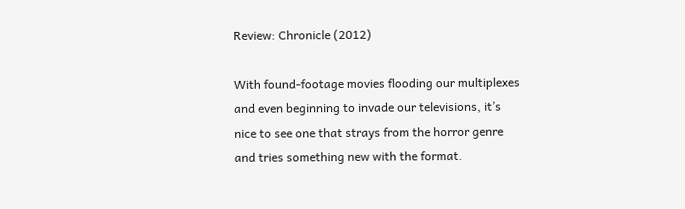Review: Chronicle (2012)

With found-footage movies flooding our multiplexes and even beginning to invade our televisions, it’s nice to see one that strays from the horror genre and tries something new with the format.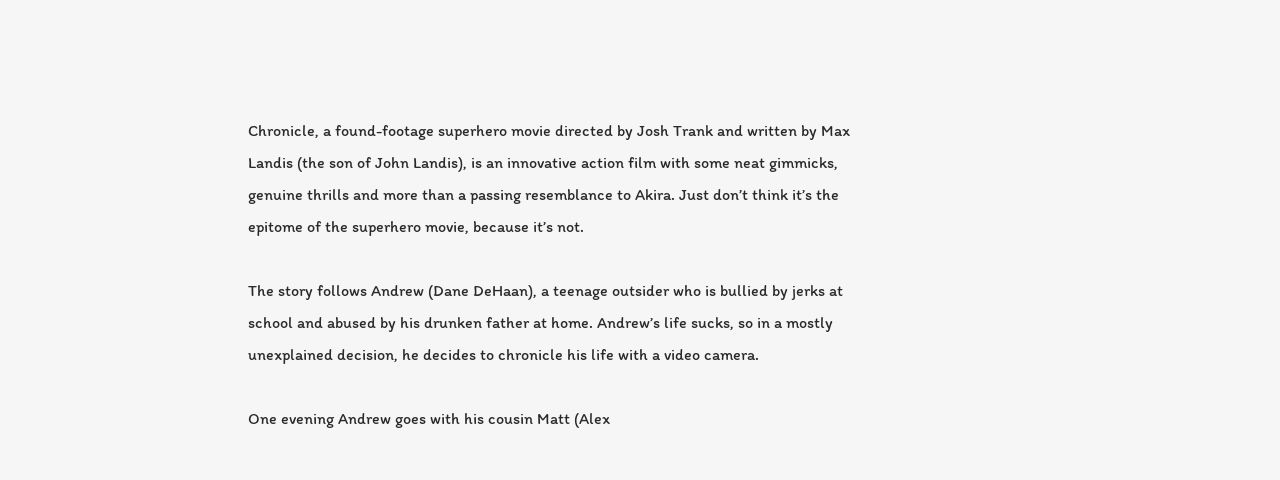Chronicle, a found-footage superhero movie directed by Josh Trank and written by Max Landis (the son of John Landis), is an innovative action film with some neat gimmicks, genuine thrills and more than a passing resemblance to Akira. Just don’t think it’s the epitome of the superhero movie, because it’s not.

The story follows Andrew (Dane DeHaan), a teenage outsider who is bullied by jerks at school and abused by his drunken father at home. Andrew’s life sucks, so in a mostly unexplained decision, he decides to chronicle his life with a video camera.

One evening Andrew goes with his cousin Matt (Alex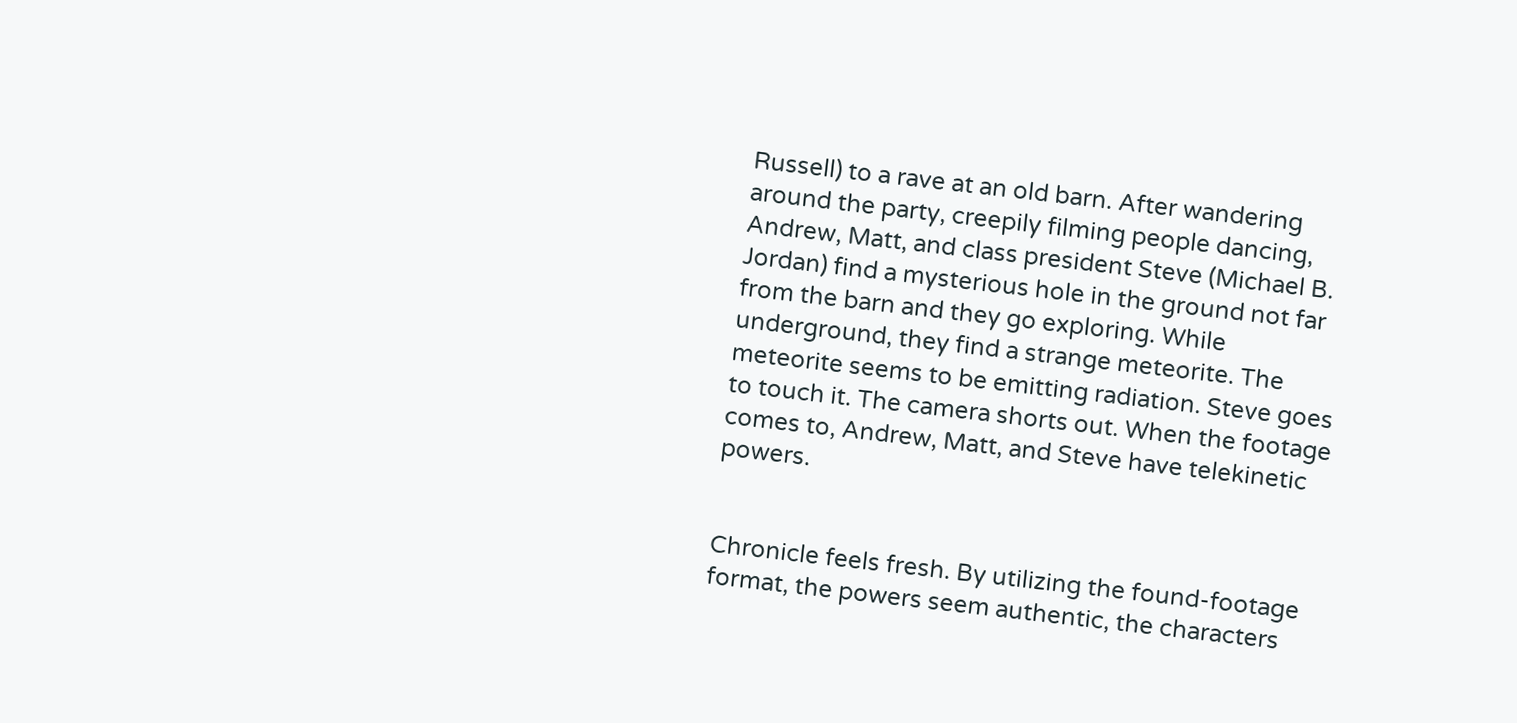Russell) to a rave at an old barn. After wandering around the party, creepily filming people dancing, Andrew, Matt, and class president Steve (Michael B. Jordan) find a mysterious hole in the ground not far from the barn and they go exploring. While underground, they find a strange meteorite. The meteorite seems to be emitting radiation. Steve goes to touch it. The camera shorts out. When the footage comes to, Andrew, Matt, and Steve have telekinetic powers.


Chronicle feels fresh. By utilizing the found-footage format, the powers seem authentic, the characters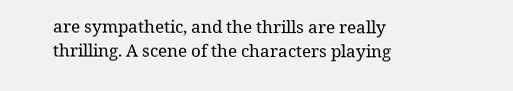are sympathetic, and the thrills are really thrilling. A scene of the characters playing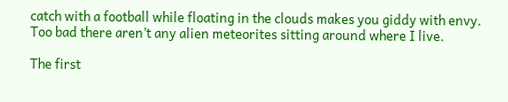catch with a football while floating in the clouds makes you giddy with envy. Too bad there aren’t any alien meteorites sitting around where I live.

The first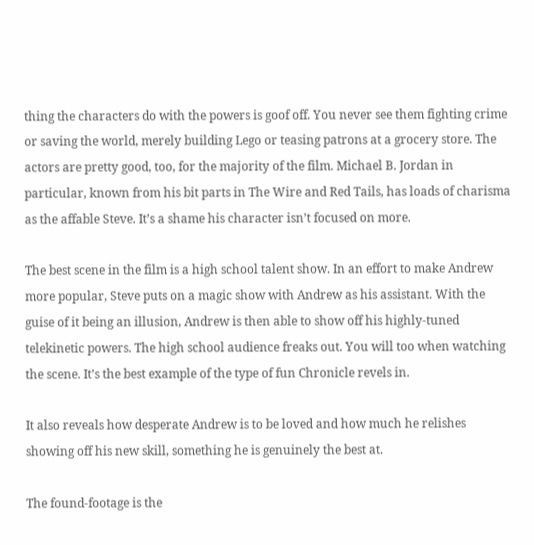thing the characters do with the powers is goof off. You never see them fighting crime or saving the world, merely building Lego or teasing patrons at a grocery store. The actors are pretty good, too, for the majority of the film. Michael B. Jordan in particular, known from his bit parts in The Wire and Red Tails, has loads of charisma as the affable Steve. It’s a shame his character isn’t focused on more.

The best scene in the film is a high school talent show. In an effort to make Andrew more popular, Steve puts on a magic show with Andrew as his assistant. With the guise of it being an illusion, Andrew is then able to show off his highly-tuned telekinetic powers. The high school audience freaks out. You will too when watching the scene. It’s the best example of the type of fun Chronicle revels in.

It also reveals how desperate Andrew is to be loved and how much he relishes showing off his new skill, something he is genuinely the best at.

The found-footage is the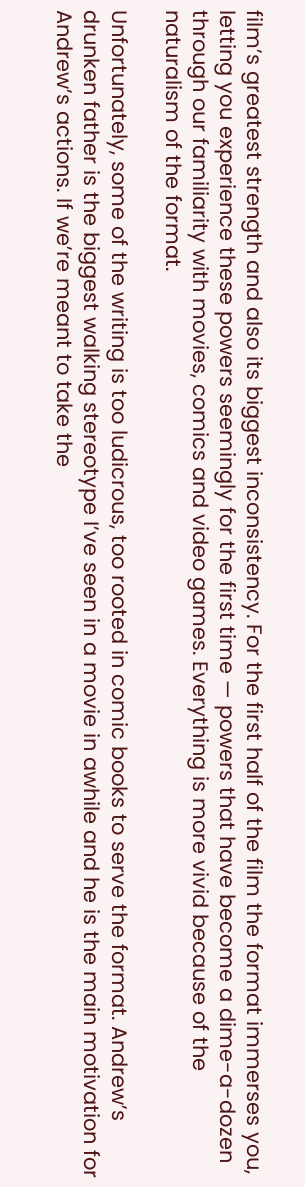film’s greatest strength and also its biggest inconsistency. For the first half of the film the format immerses you, letting you experience these powers seemingly for the first time — powers that have become a dime-a-dozen through our familiarity with movies, comics and video games. Everything is more vivid because of the naturalism of the format.

Unfortunately, some of the writing is too ludicrous, too rooted in comic books to serve the format. Andrew’s drunken father is the biggest walking stereotype I’ve seen in a movie in awhile and he is the main motivation for Andrew’s actions. If we’re meant to take the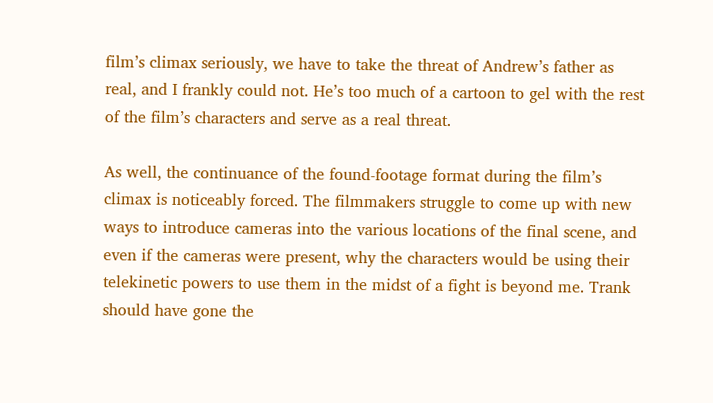film’s climax seriously, we have to take the threat of Andrew’s father as real, and I frankly could not. He’s too much of a cartoon to gel with the rest of the film’s characters and serve as a real threat.

As well, the continuance of the found-footage format during the film’s climax is noticeably forced. The filmmakers struggle to come up with new ways to introduce cameras into the various locations of the final scene, and even if the cameras were present, why the characters would be using their telekinetic powers to use them in the midst of a fight is beyond me. Trank should have gone the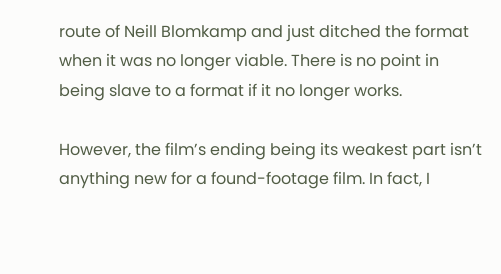route of Neill Blomkamp and just ditched the format when it was no longer viable. There is no point in being slave to a format if it no longer works.

However, the film’s ending being its weakest part isn’t anything new for a found-footage film. In fact, I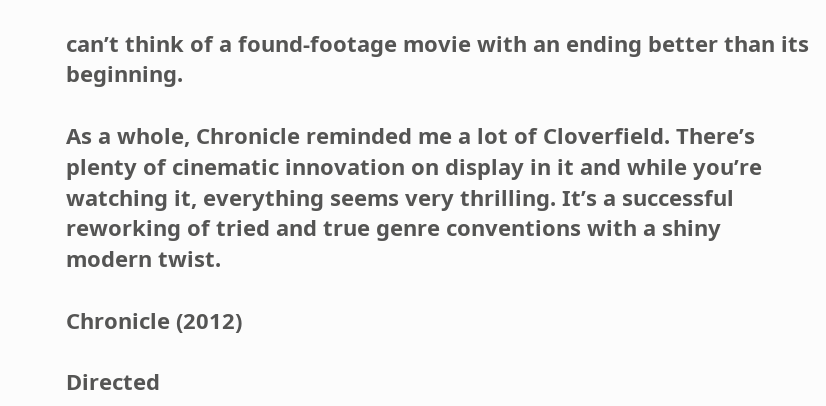can’t think of a found-footage movie with an ending better than its beginning.

As a whole, Chronicle reminded me a lot of Cloverfield. There’s plenty of cinematic innovation on display in it and while you’re watching it, everything seems very thrilling. It’s a successful reworking of tried and true genre conventions with a shiny modern twist.

Chronicle (2012)

Directed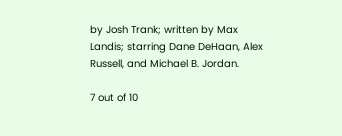by Josh Trank; written by Max Landis; starring Dane DeHaan, Alex Russell, and Michael B. Jordan.

7 out of 10